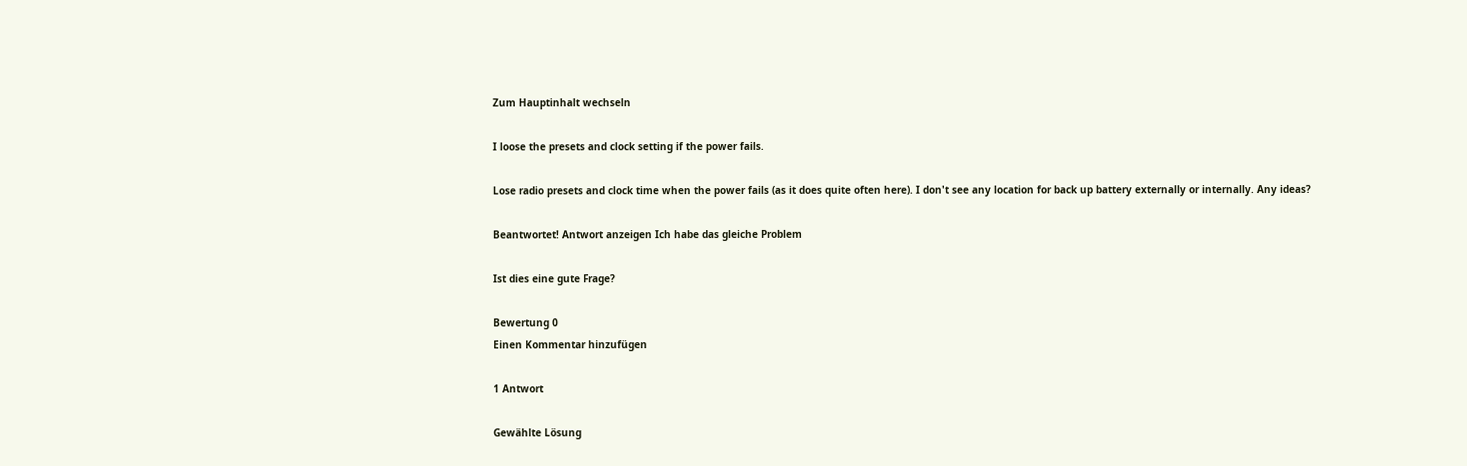Zum Hauptinhalt wechseln

I loose the presets and clock setting if the power fails.

Lose radio presets and clock time when the power fails (as it does quite often here). I don't see any location for back up battery externally or internally. Any ideas?

Beantwortet! Antwort anzeigen Ich habe das gleiche Problem

Ist dies eine gute Frage?

Bewertung 0
Einen Kommentar hinzufügen

1 Antwort

Gewählte Lösung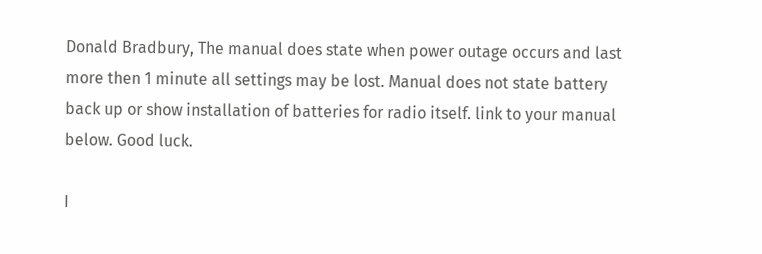Donald Bradbury, The manual does state when power outage occurs and last more then 1 minute all settings may be lost. Manual does not state battery back up or show installation of batteries for radio itself. link to your manual below. Good luck.

I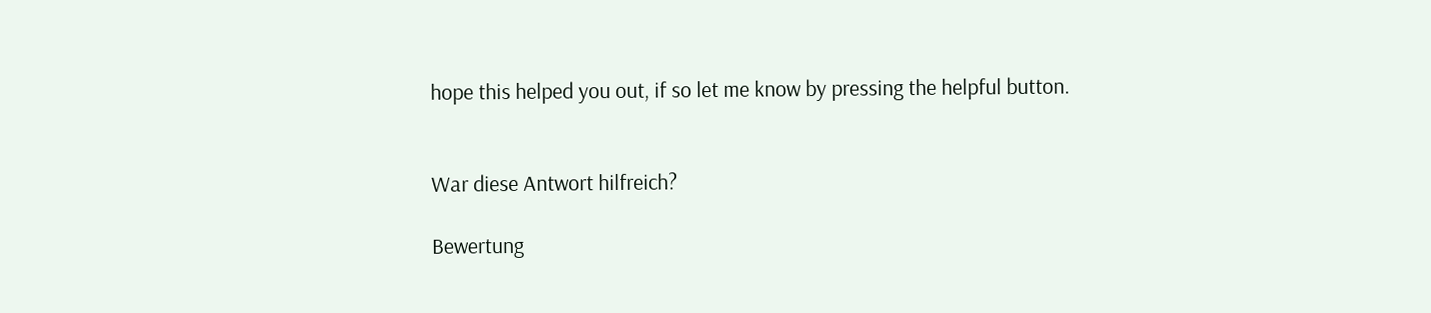hope this helped you out, if so let me know by pressing the helpful button.


War diese Antwort hilfreich?

Bewertung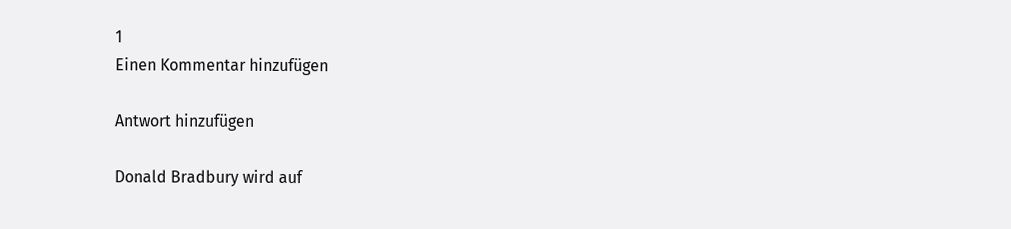1
Einen Kommentar hinzufügen

Antwort hinzufügen

Donald Bradbury wird auf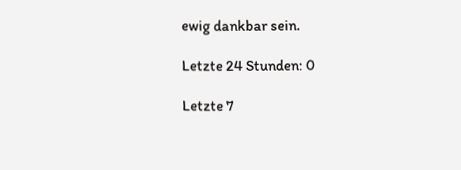ewig dankbar sein.

Letzte 24 Stunden: 0

Letzte 7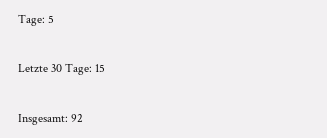Tage: 5

Letzte 30 Tage: 15

Insgesamt: 92